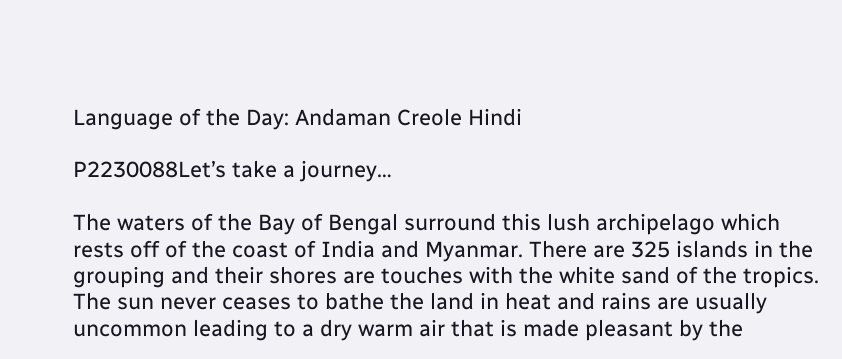Language of the Day: Andaman Creole Hindi

P2230088Let’s take a journey…

The waters of the Bay of Bengal surround this lush archipelago which rests off of the coast of India and Myanmar. There are 325 islands in the grouping and their shores are touches with the white sand of the tropics. The sun never ceases to bathe the land in heat and rains are usually uncommon leading to a dry warm air that is made pleasant by the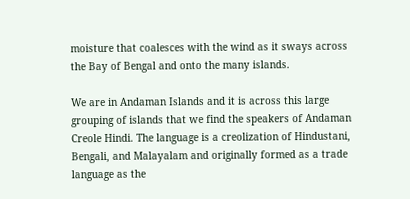moisture that coalesces with the wind as it sways across the Bay of Bengal and onto the many islands.

We are in Andaman Islands and it is across this large grouping of islands that we find the speakers of Andaman Creole Hindi. The language is a creolization of Hindustani, Bengali, and Malayalam and originally formed as a trade language as the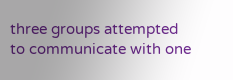three groups attempted to communicate with one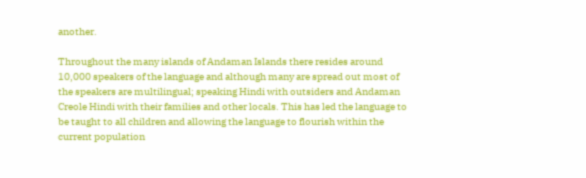another.

Throughout the many islands of Andaman Islands there resides around 10,000 speakers of the language and although many are spread out most of the speakers are multilingual; speaking Hindi with outsiders and Andaman Creole Hindi with their families and other locals. This has led the language to be taught to all children and allowing the language to flourish within the current population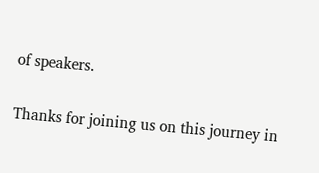of speakers.

Thanks for joining us on this journey in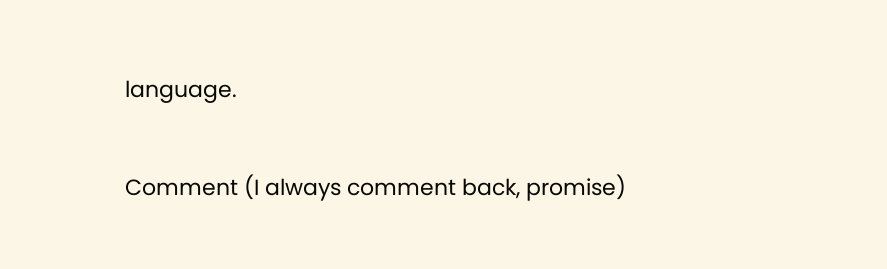language.

Comment (I always comment back, promise)